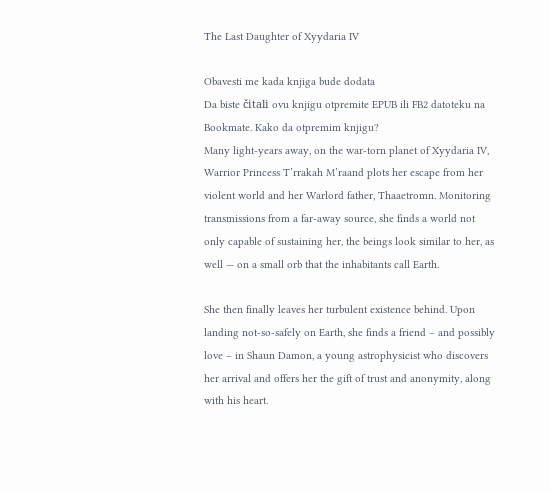The Last Daughter of Xyydaria IV

Obavesti me kada knjiga bude dodata
Da biste čitali ovu knjigu otpremite EPUB ili FB2 datoteku na Bookmate. Kako da otpremim knjigu?
Many light-years away, on the war-torn planet of Xyydaria IV, Warrior Princess T’rrakah M’raand plots her escape from her violent world and her Warlord father, Thaaetromn. Monitoring transmissions from a far-away source, she finds a world not only capable of sustaining her, the beings look similar to her, as well — on a small orb that the inhabitants call Earth.

She then finally leaves her turbulent existence behind. Upon landing not-so-safely on Earth, she finds a friend – and possibly love – in Shaun Damon, a young astrophysicist who discovers her arrival and offers her the gift of trust and anonymity, along with his heart.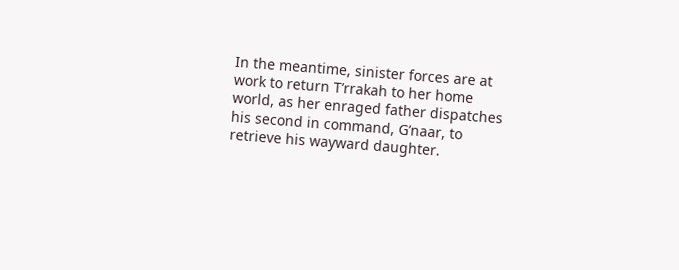In the meantime, sinister forces are at work to return T’rrakah to her home world, as her enraged father dispatches his second in command, G’naar, to retrieve his wayward daughter.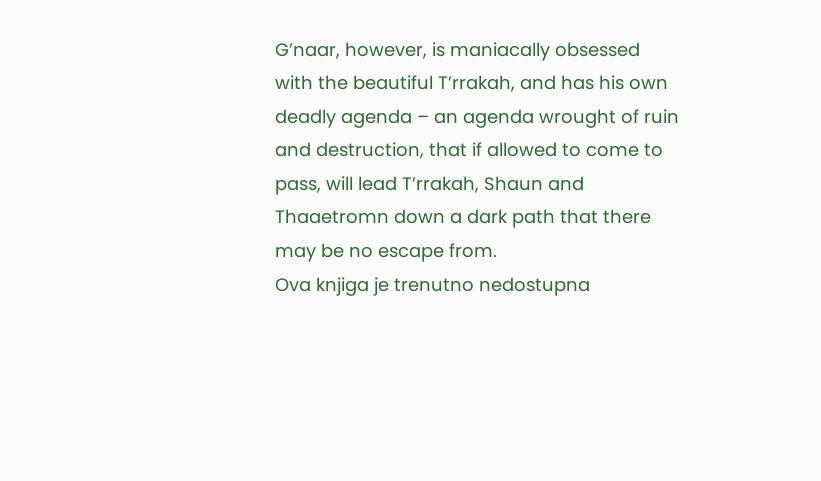G’naar, however, is maniacally obsessed with the beautiful T’rrakah, and has his own deadly agenda – an agenda wrought of ruin and destruction, that if allowed to come to pass, will lead T’rrakah, Shaun and Thaaetromn down a dark path that there may be no escape from.
Ova knjiga je trenutno nedostupna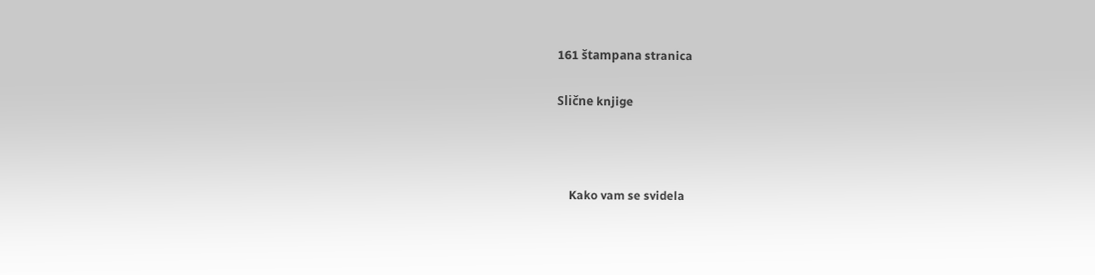161 štampana stranica

Slične knjige



    Kako vam se svidela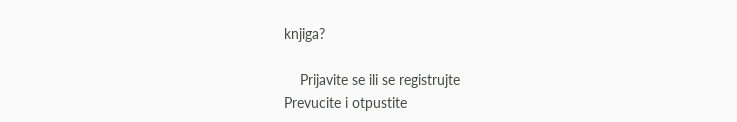knjiga?

    Prijavite se ili se registrujte
Prevucite i otpustite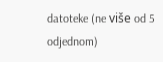datoteke (ne više od 5 odjednom)